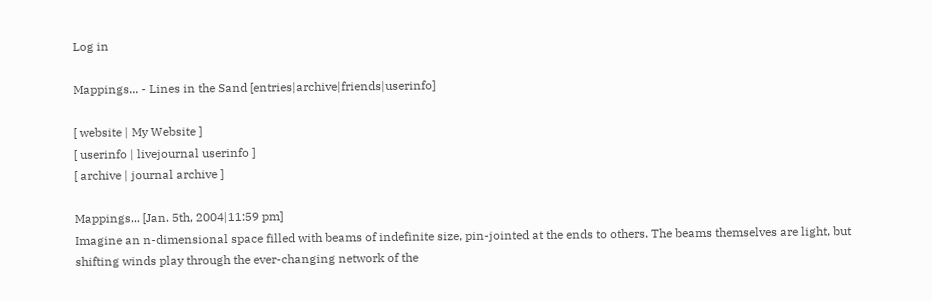Log in

Mappings... - Lines in the Sand [entries|archive|friends|userinfo]

[ website | My Website ]
[ userinfo | livejournal userinfo ]
[ archive | journal archive ]

Mappings... [Jan. 5th, 2004|11:59 pm]
Imagine an n-dimensional space filled with beams of indefinite size, pin-jointed at the ends to others. The beams themselves are light, but shifting winds play through the ever-changing network of the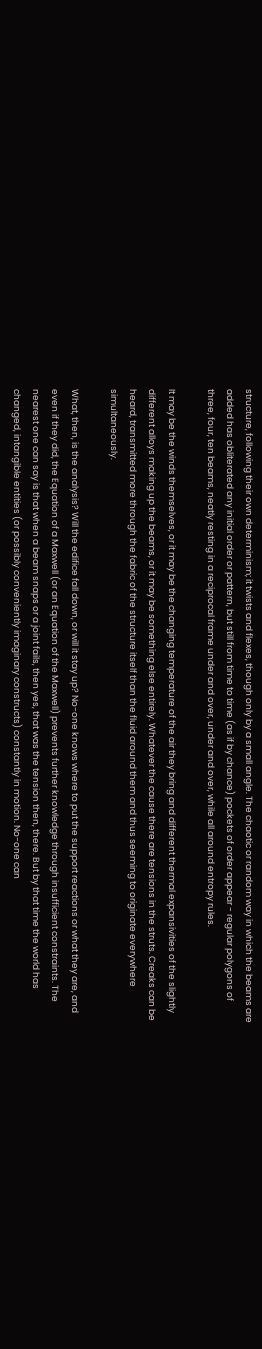structure, following their own determinism; it twists and flexes, though only by a small angle. The chaotic or random way in which the beams are added has obliterated any initial order or pattern, but still from time to time (as if by chance) pockets of order appear - regular polygons of three, four, ten beams, neatly resting in a reciprocal frame under and over, under and over, while all around entropy rules.

It may be the winds themselves, or it may be the changing temperature of the air they bring and different thermal expansivities of the slightly different alloys making up the beams, or it may be something else entirely. Whatever the cause there are tensions in the struts. Creaks can be heard, transmitted more through the fabric of the structure itself than the fluid around them and thus seeming to originate everywhere simultaneously.

What, then, is the analysis? Will the edifice fall down, or will it stay up? No-one knows where to put the support reactions or what they are, and even if they did, the Equation of a Maxwell (or an Equation of the Maxwell) prevents further knowledge through insufficient constraints. The nearest one can say is that when a beam snaps or a joint fails, then yes, that was the tension then, there. But by that time the world has changed, intangible entities (or possibly conveniently imaginary constructs) constantly in motion. No-one can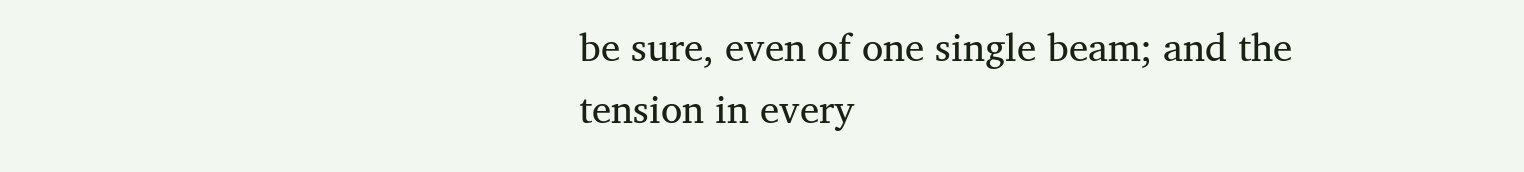be sure, even of one single beam; and the tension in every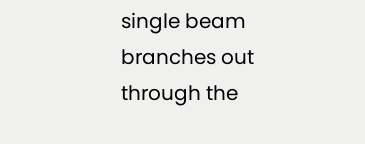single beam branches out through the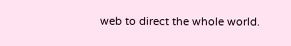web to direct the whole world.